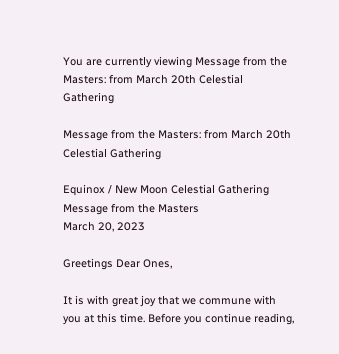You are currently viewing Message from the Masters: from March 20th Celestial Gathering

Message from the Masters: from March 20th Celestial Gathering

Equinox / New Moon Celestial Gathering
Message from the Masters
March 20, 2023

Greetings Dear Ones,

It is with great joy that we commune with you at this time. Before you continue reading,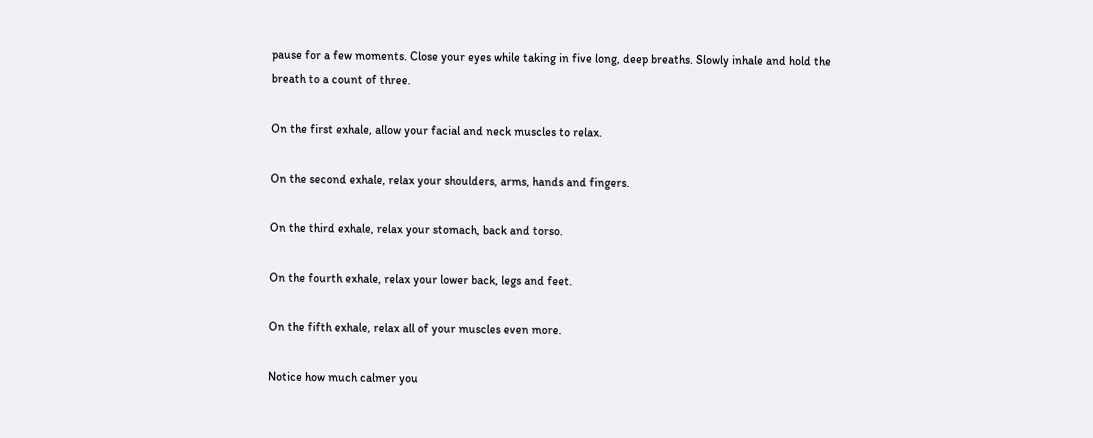pause for a few moments. Close your eyes while taking in five long, deep breaths. Slowly inhale and hold the breath to a count of three.

On the first exhale, allow your facial and neck muscles to relax.

On the second exhale, relax your shoulders, arms, hands and fingers.

On the third exhale, relax your stomach, back and torso.

On the fourth exhale, relax your lower back, legs and feet.

On the fifth exhale, relax all of your muscles even more.

Notice how much calmer you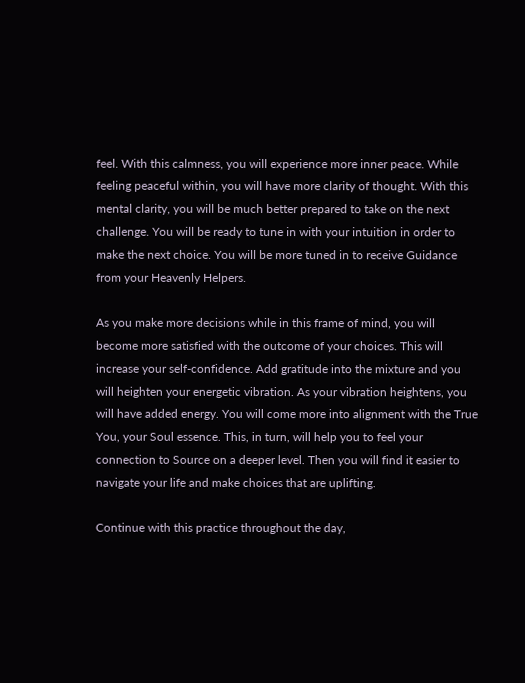feel. With this calmness, you will experience more inner peace. While feeling peaceful within, you will have more clarity of thought. With this mental clarity, you will be much better prepared to take on the next challenge. You will be ready to tune in with your intuition in order to make the next choice. You will be more tuned in to receive Guidance from your Heavenly Helpers.

As you make more decisions while in this frame of mind, you will become more satisfied with the outcome of your choices. This will increase your self-confidence. Add gratitude into the mixture and you will heighten your energetic vibration. As your vibration heightens, you will have added energy. You will come more into alignment with the True You, your Soul essence. This, in turn, will help you to feel your connection to Source on a deeper level. Then you will find it easier to navigate your life and make choices that are uplifting.

Continue with this practice throughout the day,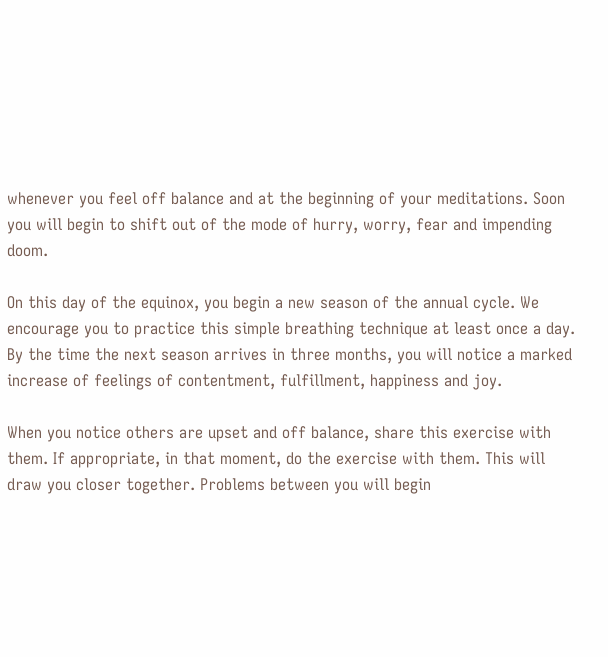whenever you feel off balance and at the beginning of your meditations. Soon you will begin to shift out of the mode of hurry, worry, fear and impending doom.

On this day of the equinox, you begin a new season of the annual cycle. We encourage you to practice this simple breathing technique at least once a day. By the time the next season arrives in three months, you will notice a marked increase of feelings of contentment, fulfillment, happiness and joy.

When you notice others are upset and off balance, share this exercise with them. If appropriate, in that moment, do the exercise with them. This will draw you closer together. Problems between you will begin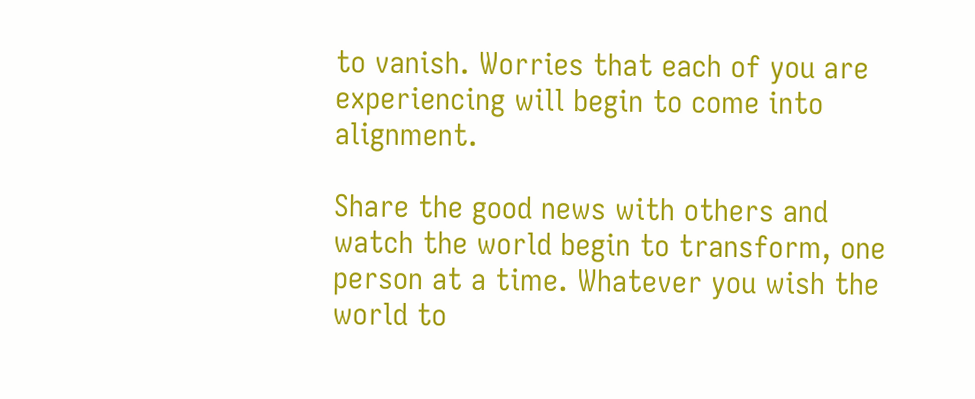to vanish. Worries that each of you are experiencing will begin to come into alignment.

Share the good news with others and watch the world begin to transform, one person at a time. Whatever you wish the world to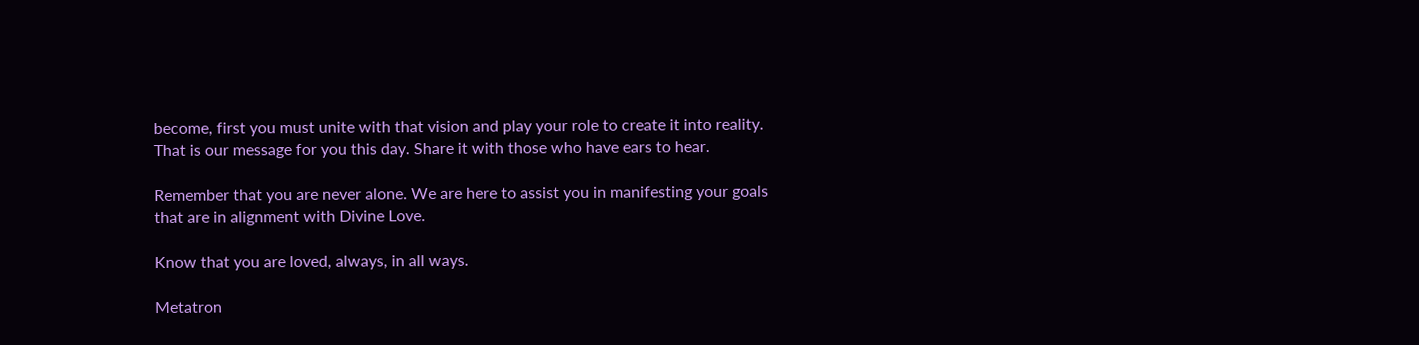become, first you must unite with that vision and play your role to create it into reality. That is our message for you this day. Share it with those who have ears to hear.

Remember that you are never alone. We are here to assist you in manifesting your goals that are in alignment with Divine Love.

Know that you are loved, always, in all ways.

Metatron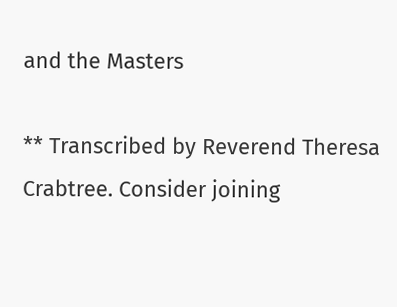and the Masters

** Transcribed by Reverend Theresa Crabtree. Consider joining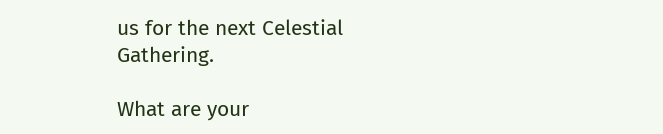us for the next Celestial Gathering.

What are your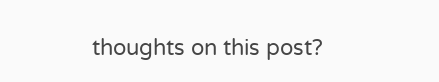thoughts on this post?